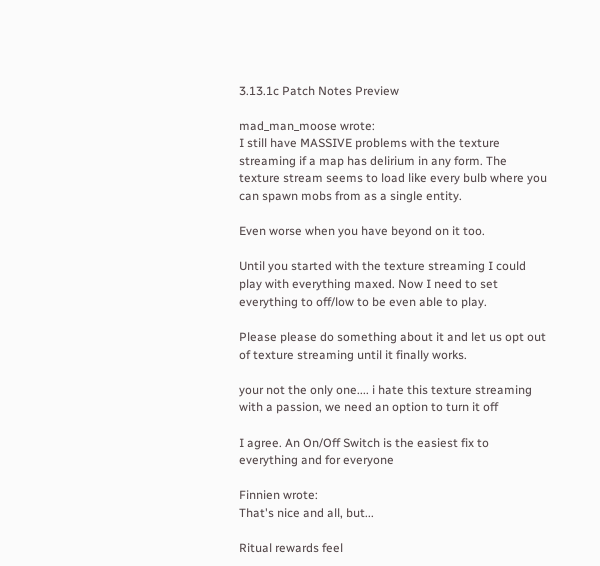3.13.1c Patch Notes Preview

mad_man_moose wrote:
I still have MASSIVE problems with the texture streaming if a map has delirium in any form. The texture stream seems to load like every bulb where you can spawn mobs from as a single entity.

Even worse when you have beyond on it too.

Until you started with the texture streaming I could play with everything maxed. Now I need to set everything to off/low to be even able to play.

Please please do something about it and let us opt out of texture streaming until it finally works.

your not the only one.... i hate this texture streaming with a passion, we need an option to turn it off

I agree. An On/Off Switch is the easiest fix to everything and for everyone

Finnien wrote:
That's nice and all, but...

Ritual rewards feel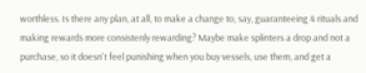worthless. Is there any plan, at all, to make a change to, say, guaranteeing 4 rituals and making rewards more consistenly rewarding? Maybe make splinters a drop and not a purchase, so it doesn't feel punishing when you buy vessels, use them, and get a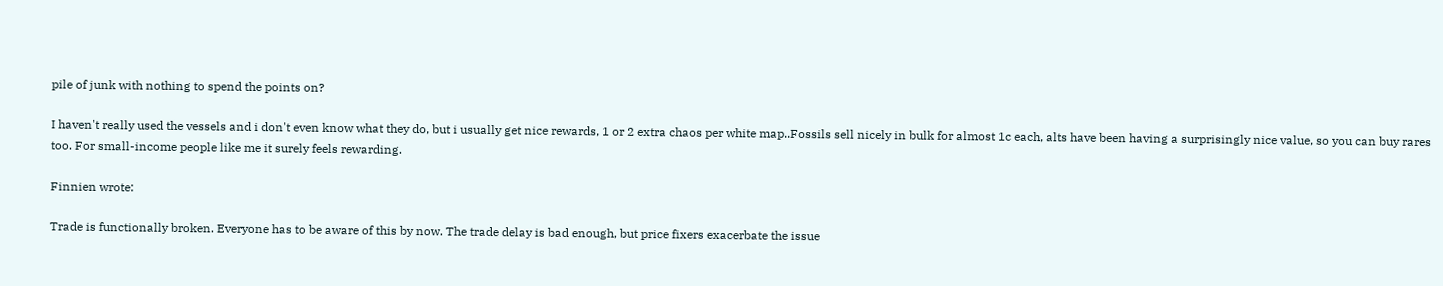pile of junk with nothing to spend the points on?

I haven't really used the vessels and i don't even know what they do, but i usually get nice rewards, 1 or 2 extra chaos per white map..Fossils sell nicely in bulk for almost 1c each, alts have been having a surprisingly nice value, so you can buy rares too. For small-income people like me it surely feels rewarding.

Finnien wrote:

Trade is functionally broken. Everyone has to be aware of this by now. The trade delay is bad enough, but price fixers exacerbate the issue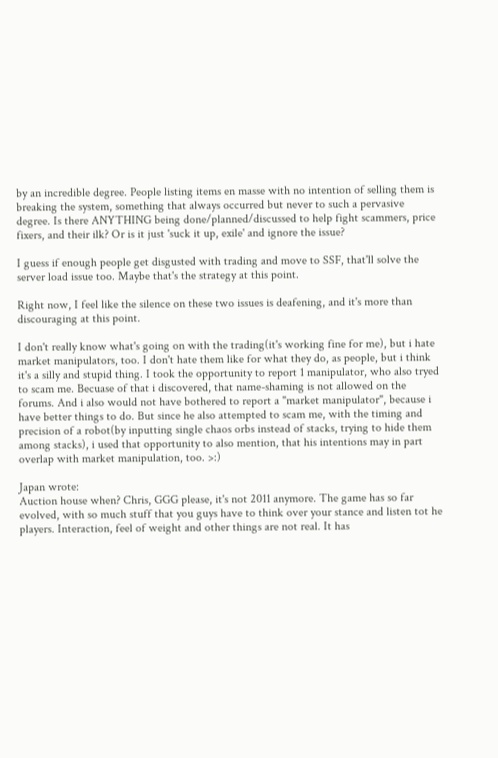by an incredible degree. People listing items en masse with no intention of selling them is breaking the system, something that always occurred but never to such a pervasive degree. Is there ANYTHING being done/planned/discussed to help fight scammers, price fixers, and their ilk? Or is it just 'suck it up, exile' and ignore the issue?

I guess if enough people get disgusted with trading and move to SSF, that'll solve the server load issue too. Maybe that's the strategy at this point.

Right now, I feel like the silence on these two issues is deafening, and it's more than discouraging at this point.

I don't really know what's going on with the trading(it's working fine for me), but i hate market manipulators, too. I don't hate them like for what they do, as people, but i think it's a silly and stupid thing. I took the opportunity to report 1 manipulator, who also tryed to scam me. Becuase of that i discovered, that name-shaming is not allowed on the forums. And i also would not have bothered to report a "market manipulator", because i have better things to do. But since he also attempted to scam me, with the timing and precision of a robot(by inputting single chaos orbs instead of stacks, trying to hide them among stacks), i used that opportunity to also mention, that his intentions may in part overlap with market manipulation, too. >:)

Japan wrote:
Auction house when? Chris, GGG please, it's not 2011 anymore. The game has so far evolved, with so much stuff that you guys have to think over your stance and listen tot he players. Interaction, feel of weight and other things are not real. It has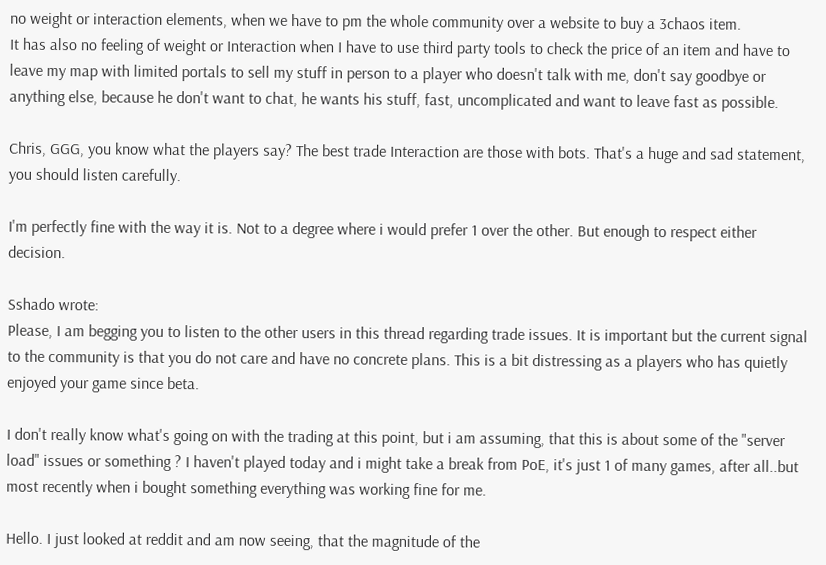no weight or interaction elements, when we have to pm the whole community over a website to buy a 3chaos item.
It has also no feeling of weight or Interaction when I have to use third party tools to check the price of an item and have to leave my map with limited portals to sell my stuff in person to a player who doesn't talk with me, don't say goodbye or anything else, because he don't want to chat, he wants his stuff, fast, uncomplicated and want to leave fast as possible.

Chris, GGG, you know what the players say? The best trade Interaction are those with bots. That's a huge and sad statement, you should listen carefully.

I'm perfectly fine with the way it is. Not to a degree where i would prefer 1 over the other. But enough to respect either decision.

Sshado wrote:
Please, I am begging you to listen to the other users in this thread regarding trade issues. It is important but the current signal to the community is that you do not care and have no concrete plans. This is a bit distressing as a players who has quietly enjoyed your game since beta.

I don't really know what's going on with the trading at this point, but i am assuming, that this is about some of the "server load" issues or something ? I haven't played today and i might take a break from PoE, it's just 1 of many games, after all..but most recently when i bought something everything was working fine for me.

Hello. I just looked at reddit and am now seeing, that the magnitude of the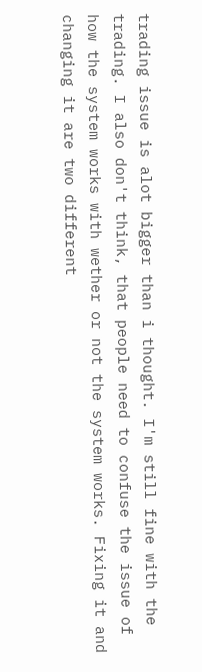trading issue is alot bigger than i thought. I'm still fine with the trading. I also don't think, that people need to confuse the issue of how the system works with wether or not the system works. Fixing it and changing it are two different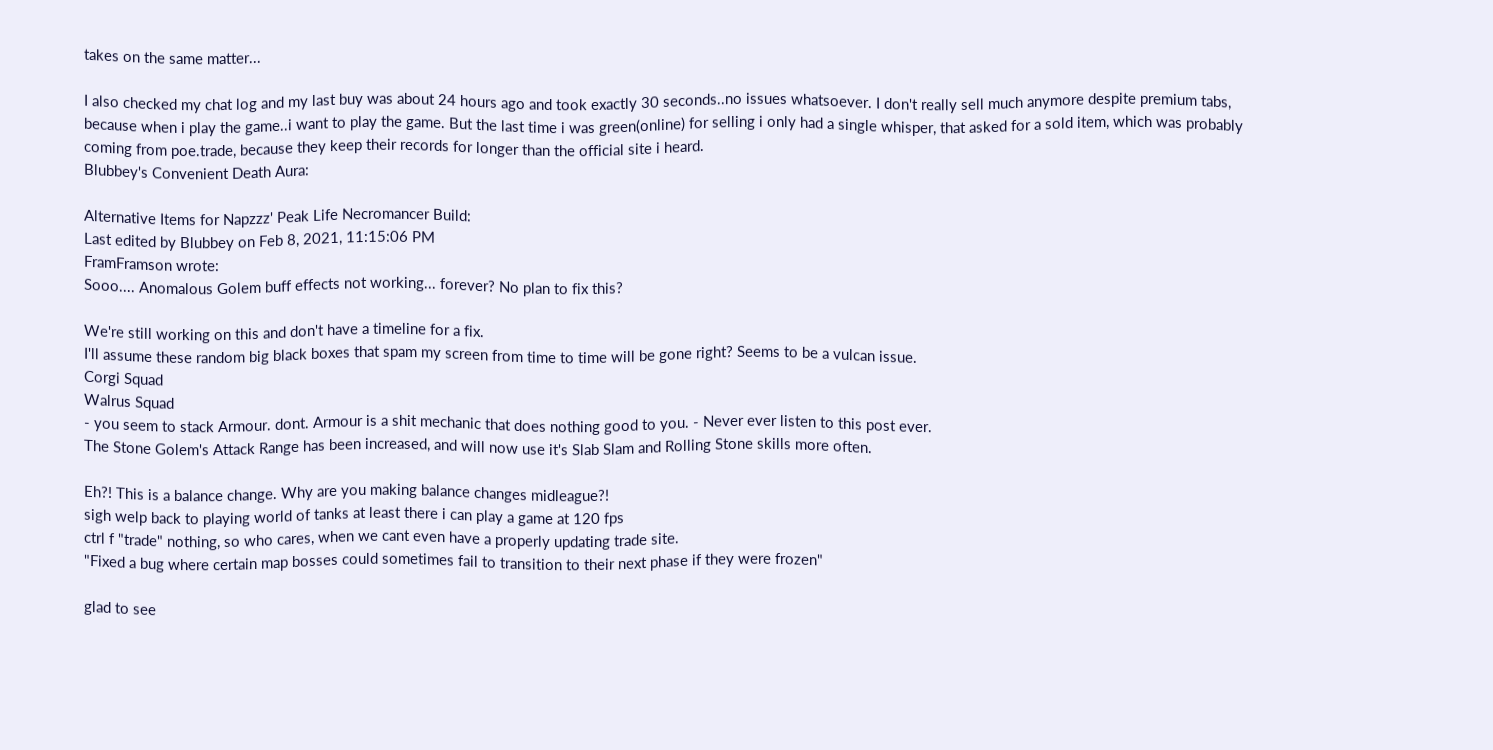takes on the same matter...

I also checked my chat log and my last buy was about 24 hours ago and took exactly 30 seconds..no issues whatsoever. I don't really sell much anymore despite premium tabs, because when i play the game..i want to play the game. But the last time i was green(online) for selling i only had a single whisper, that asked for a sold item, which was probably coming from poe.trade, because they keep their records for longer than the official site i heard.
Blubbey's Convenient Death Aura:

Alternative Items for Napzzz' Peak Life Necromancer Build:
Last edited by Blubbey on Feb 8, 2021, 11:15:06 PM
FramFramson wrote:
Sooo.... Anomalous Golem buff effects not working... forever? No plan to fix this?

We're still working on this and don't have a timeline for a fix.
I'll assume these random big black boxes that spam my screen from time to time will be gone right? Seems to be a vulcan issue.
Corgi Squad
Walrus Squad
- you seem to stack Armour. dont. Armour is a shit mechanic that does nothing good to you. - Never ever listen to this post ever.
The Stone Golem's Attack Range has been increased, and will now use it's Slab Slam and Rolling Stone skills more often.

Eh?! This is a balance change. Why are you making balance changes midleague?!
sigh welp back to playing world of tanks at least there i can play a game at 120 fps
ctrl f "trade" nothing, so who cares, when we cant even have a properly updating trade site.
"Fixed a bug where certain map bosses could sometimes fail to transition to their next phase if they were frozen"

glad to see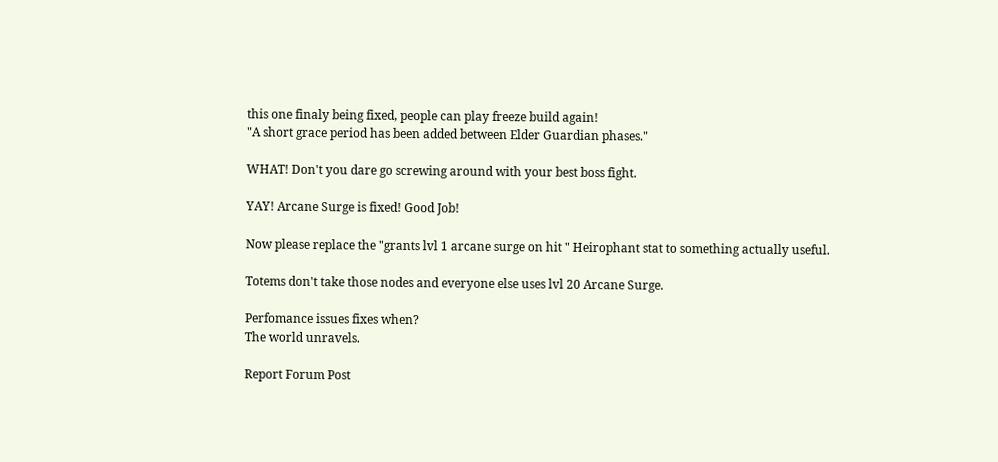this one finaly being fixed, people can play freeze build again!
"A short grace period has been added between Elder Guardian phases."

WHAT! Don't you dare go screwing around with your best boss fight.

YAY! Arcane Surge is fixed! Good Job!

Now please replace the "grants lvl 1 arcane surge on hit " Heirophant stat to something actually useful.

Totems don't take those nodes and everyone else uses lvl 20 Arcane Surge.

Perfomance issues fixes when?
The world unravels.

Report Forum Post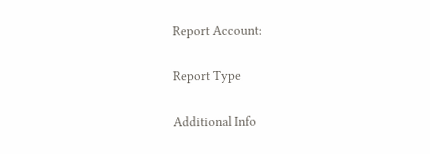Report Account:

Report Type

Additional Info